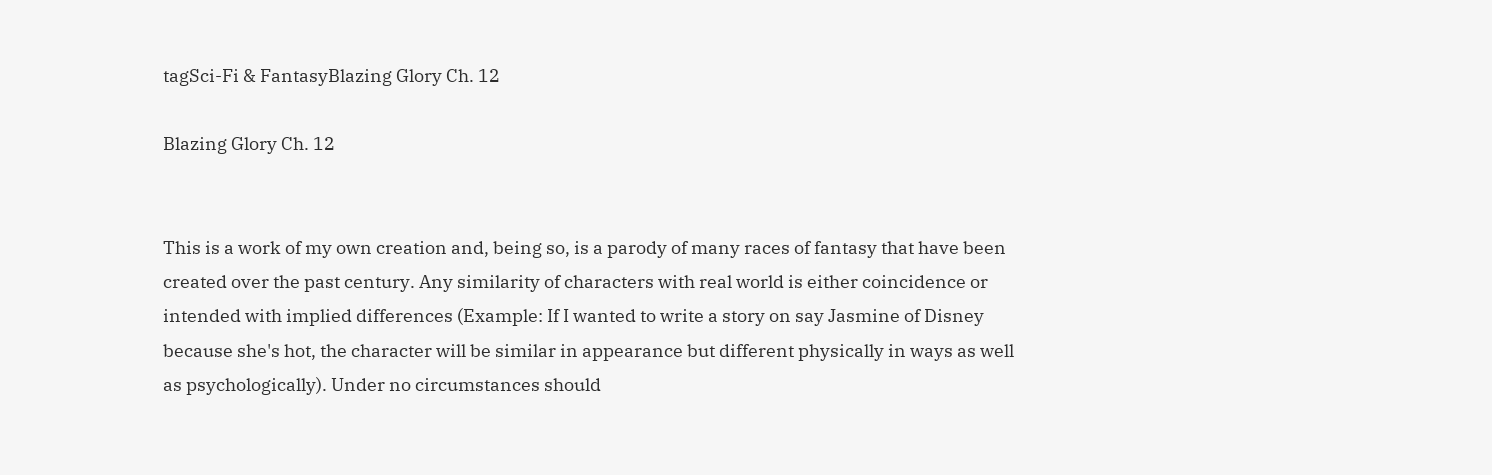tagSci-Fi & FantasyBlazing Glory Ch. 12

Blazing Glory Ch. 12


This is a work of my own creation and, being so, is a parody of many races of fantasy that have been created over the past century. Any similarity of characters with real world is either coincidence or intended with implied differences (Example: If I wanted to write a story on say Jasmine of Disney because she's hot, the character will be similar in appearance but different physically in ways as well as psychologically). Under no circumstances should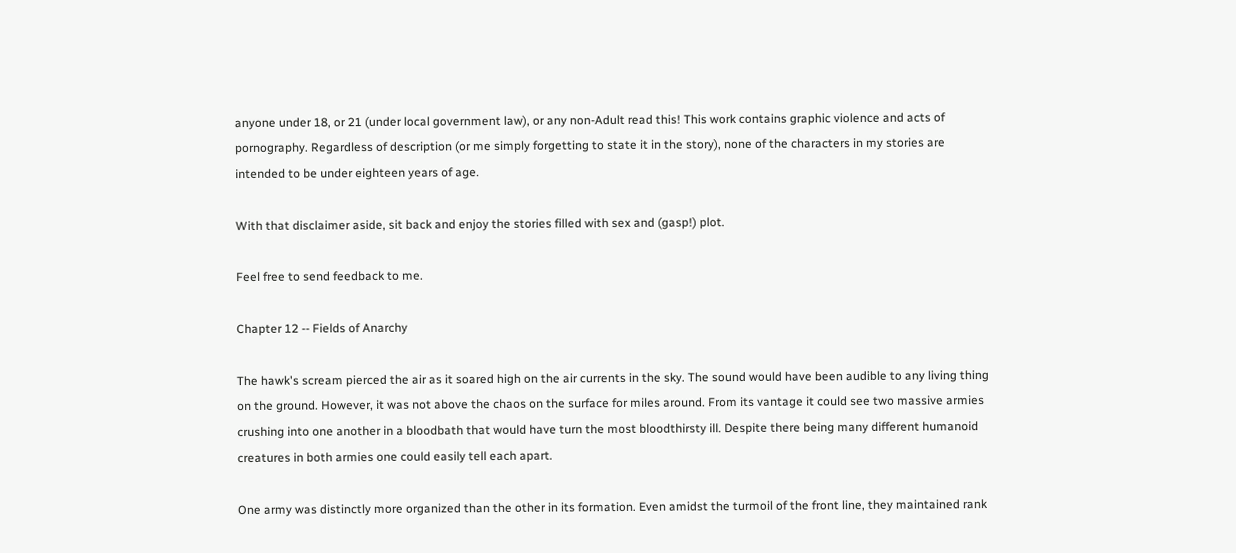anyone under 18, or 21 (under local government law), or any non-Adult read this! This work contains graphic violence and acts of pornography. Regardless of description (or me simply forgetting to state it in the story), none of the characters in my stories are intended to be under eighteen years of age.

With that disclaimer aside, sit back and enjoy the stories filled with sex and (gasp!) plot.

Feel free to send feedback to me.

Chapter 12 -- Fields of Anarchy

The hawk's scream pierced the air as it soared high on the air currents in the sky. The sound would have been audible to any living thing on the ground. However, it was not above the chaos on the surface for miles around. From its vantage it could see two massive armies crushing into one another in a bloodbath that would have turn the most bloodthirsty ill. Despite there being many different humanoid creatures in both armies one could easily tell each apart.

One army was distinctly more organized than the other in its formation. Even amidst the turmoil of the front line, they maintained rank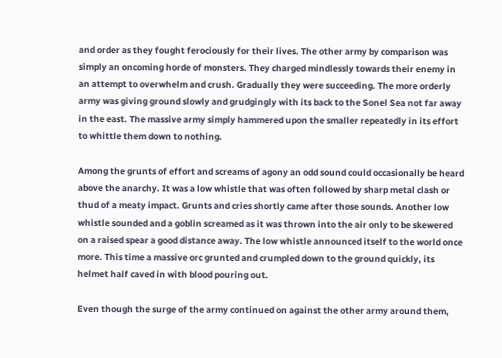and order as they fought ferociously for their lives. The other army by comparison was simply an oncoming horde of monsters. They charged mindlessly towards their enemy in an attempt to overwhelm and crush. Gradually they were succeeding. The more orderly army was giving ground slowly and grudgingly with its back to the Sonel Sea not far away in the east. The massive army simply hammered upon the smaller repeatedly in its effort to whittle them down to nothing.

Among the grunts of effort and screams of agony an odd sound could occasionally be heard above the anarchy. It was a low whistle that was often followed by sharp metal clash or thud of a meaty impact. Grunts and cries shortly came after those sounds. Another low whistle sounded and a goblin screamed as it was thrown into the air only to be skewered on a raised spear a good distance away. The low whistle announced itself to the world once more. This time a massive orc grunted and crumpled down to the ground quickly, its helmet half caved in with blood pouring out.

Even though the surge of the army continued on against the other army around them,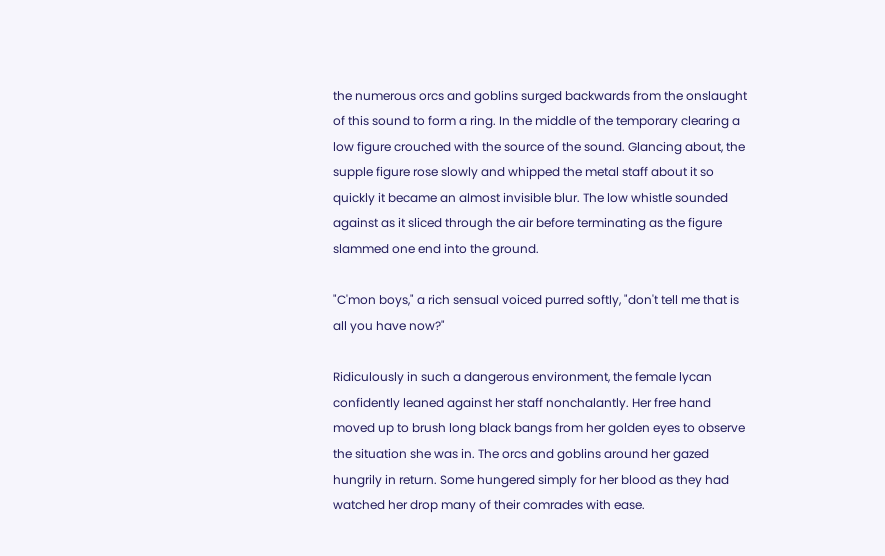the numerous orcs and goblins surged backwards from the onslaught of this sound to form a ring. In the middle of the temporary clearing a low figure crouched with the source of the sound. Glancing about, the supple figure rose slowly and whipped the metal staff about it so quickly it became an almost invisible blur. The low whistle sounded against as it sliced through the air before terminating as the figure slammed one end into the ground.

"C'mon boys," a rich sensual voiced purred softly, "don't tell me that is all you have now?"

Ridiculously in such a dangerous environment, the female lycan confidently leaned against her staff nonchalantly. Her free hand moved up to brush long black bangs from her golden eyes to observe the situation she was in. The orcs and goblins around her gazed hungrily in return. Some hungered simply for her blood as they had watched her drop many of their comrades with ease.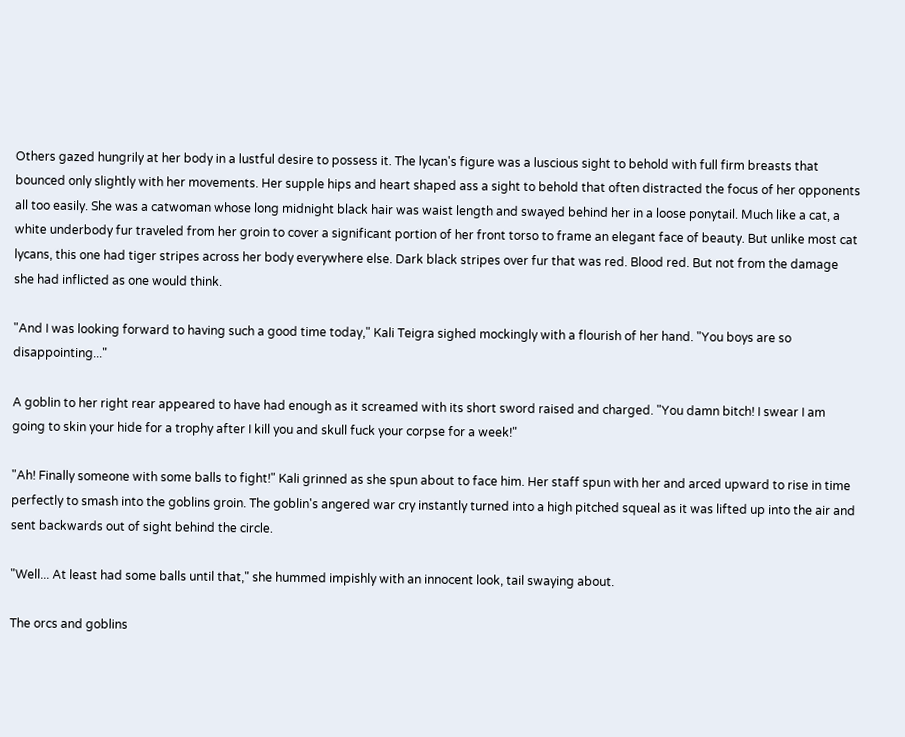Others gazed hungrily at her body in a lustful desire to possess it. The lycan's figure was a luscious sight to behold with full firm breasts that bounced only slightly with her movements. Her supple hips and heart shaped ass a sight to behold that often distracted the focus of her opponents all too easily. She was a catwoman whose long midnight black hair was waist length and swayed behind her in a loose ponytail. Much like a cat, a white underbody fur traveled from her groin to cover a significant portion of her front torso to frame an elegant face of beauty. But unlike most cat lycans, this one had tiger stripes across her body everywhere else. Dark black stripes over fur that was red. Blood red. But not from the damage she had inflicted as one would think.

"And I was looking forward to having such a good time today," Kali Teigra sighed mockingly with a flourish of her hand. "You boys are so disappointing..."

A goblin to her right rear appeared to have had enough as it screamed with its short sword raised and charged. "You damn bitch! I swear I am going to skin your hide for a trophy after I kill you and skull fuck your corpse for a week!"

"Ah! Finally someone with some balls to fight!" Kali grinned as she spun about to face him. Her staff spun with her and arced upward to rise in time perfectly to smash into the goblins groin. The goblin's angered war cry instantly turned into a high pitched squeal as it was lifted up into the air and sent backwards out of sight behind the circle.

"Well... At least had some balls until that," she hummed impishly with an innocent look, tail swaying about.

The orcs and goblins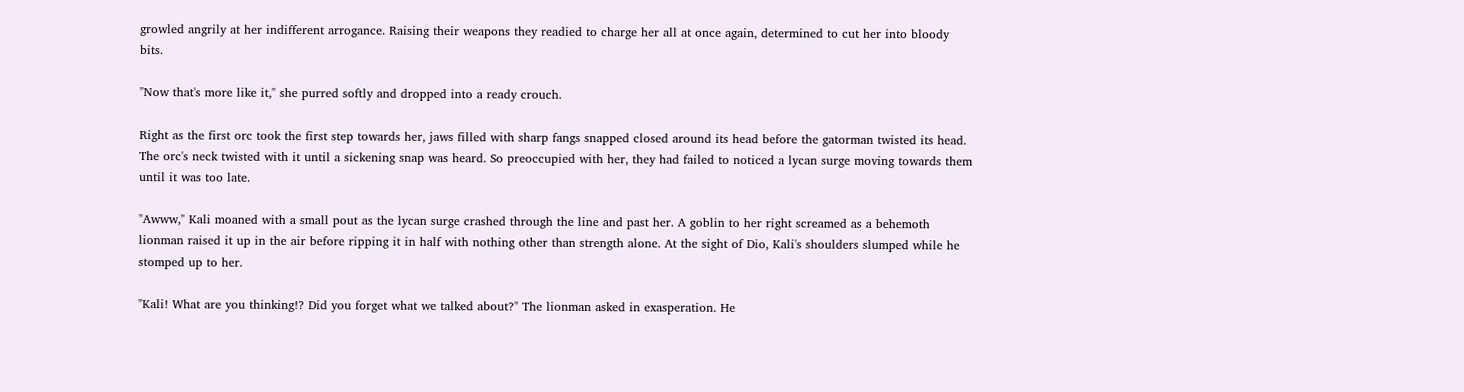growled angrily at her indifferent arrogance. Raising their weapons they readied to charge her all at once again, determined to cut her into bloody bits.

"Now that's more like it," she purred softly and dropped into a ready crouch.

Right as the first orc took the first step towards her, jaws filled with sharp fangs snapped closed around its head before the gatorman twisted its head. The orc's neck twisted with it until a sickening snap was heard. So preoccupied with her, they had failed to noticed a lycan surge moving towards them until it was too late.

"Awww," Kali moaned with a small pout as the lycan surge crashed through the line and past her. A goblin to her right screamed as a behemoth lionman raised it up in the air before ripping it in half with nothing other than strength alone. At the sight of Dio, Kali's shoulders slumped while he stomped up to her.

"Kali! What are you thinking!? Did you forget what we talked about?" The lionman asked in exasperation. He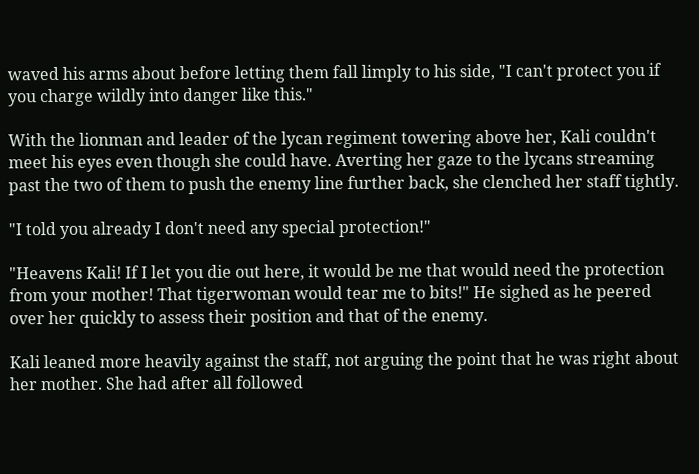waved his arms about before letting them fall limply to his side, "I can't protect you if you charge wildly into danger like this."

With the lionman and leader of the lycan regiment towering above her, Kali couldn't meet his eyes even though she could have. Averting her gaze to the lycans streaming past the two of them to push the enemy line further back, she clenched her staff tightly.

"I told you already I don't need any special protection!"

"Heavens Kali! If I let you die out here, it would be me that would need the protection from your mother! That tigerwoman would tear me to bits!" He sighed as he peered over her quickly to assess their position and that of the enemy.

Kali leaned more heavily against the staff, not arguing the point that he was right about her mother. She had after all followed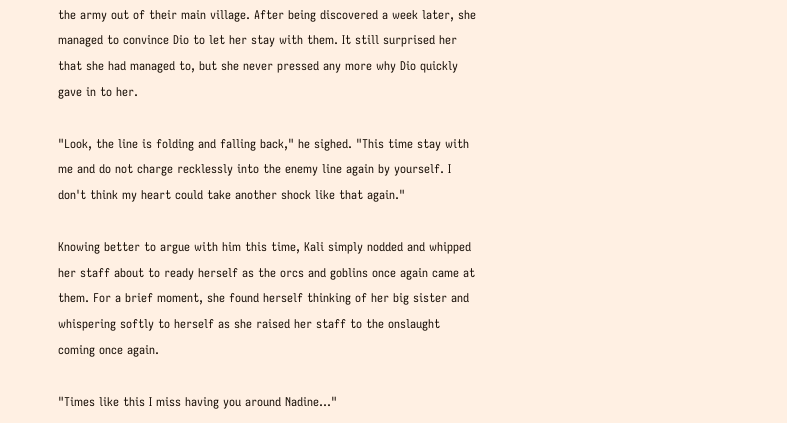the army out of their main village. After being discovered a week later, she managed to convince Dio to let her stay with them. It still surprised her that she had managed to, but she never pressed any more why Dio quickly gave in to her.

"Look, the line is folding and falling back," he sighed. "This time stay with me and do not charge recklessly into the enemy line again by yourself. I don't think my heart could take another shock like that again."

Knowing better to argue with him this time, Kali simply nodded and whipped her staff about to ready herself as the orcs and goblins once again came at them. For a brief moment, she found herself thinking of her big sister and whispering softly to herself as she raised her staff to the onslaught coming once again.

"Times like this I miss having you around Nadine..."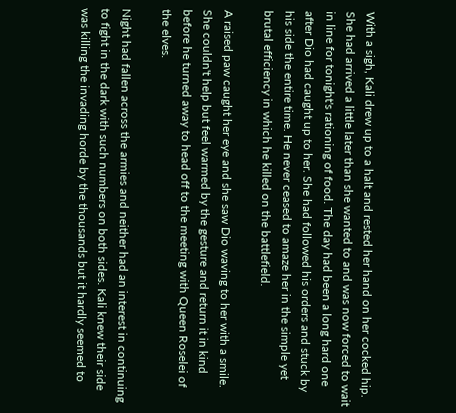With a sigh, Kali drew up to a halt and rested her hand on her cocked hip. She had arrived a little later than she wanted to and was now forced to wait in line for tonight's rationing of food. The day had been a long hard one after Dio had caught up to her. She had followed his orders and stuck by his side the entire time. He never ceased to amaze her in the simple yet brutal efficiency in which he killed on the battlefield.

A raised paw caught her eye and she saw Dio waving to her with a smile. She couldn't help but feel warmed by the gesture and return it in kind before he turned away to head off to the meeting with Queen Roselei of the elves.

Night had fallen across the armies and neither had an interest in continuing to fight in the dark with such numbers on both sides. Kali knew their side was killing the invading horde by the thousands but it hardly seemed to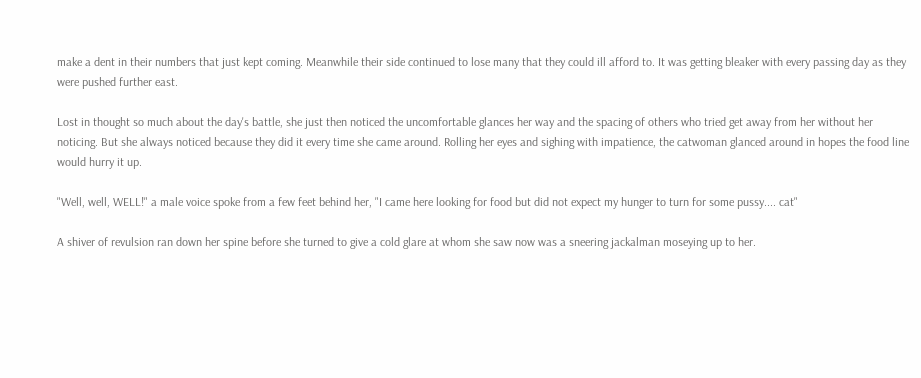make a dent in their numbers that just kept coming. Meanwhile their side continued to lose many that they could ill afford to. It was getting bleaker with every passing day as they were pushed further east.

Lost in thought so much about the day's battle, she just then noticed the uncomfortable glances her way and the spacing of others who tried get away from her without her noticing. But she always noticed because they did it every time she came around. Rolling her eyes and sighing with impatience, the catwoman glanced around in hopes the food line would hurry it up.

"Well, well, WELL!" a male voice spoke from a few feet behind her, "I came here looking for food but did not expect my hunger to turn for some pussy.... cat"

A shiver of revulsion ran down her spine before she turned to give a cold glare at whom she saw now was a sneering jackalman moseying up to her.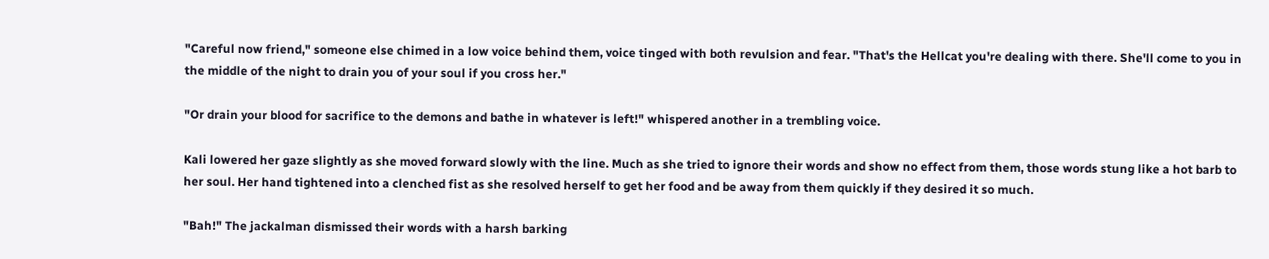"Careful now friend," someone else chimed in a low voice behind them, voice tinged with both revulsion and fear. "That's the Hellcat you're dealing with there. She'll come to you in the middle of the night to drain you of your soul if you cross her."

"Or drain your blood for sacrifice to the demons and bathe in whatever is left!" whispered another in a trembling voice.

Kali lowered her gaze slightly as she moved forward slowly with the line. Much as she tried to ignore their words and show no effect from them, those words stung like a hot barb to her soul. Her hand tightened into a clenched fist as she resolved herself to get her food and be away from them quickly if they desired it so much.

"Bah!" The jackalman dismissed their words with a harsh barking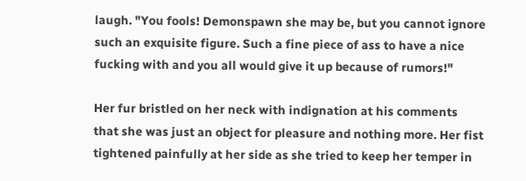laugh. "You fools! Demonspawn she may be, but you cannot ignore such an exquisite figure. Such a fine piece of ass to have a nice fucking with and you all would give it up because of rumors!"

Her fur bristled on her neck with indignation at his comments that she was just an object for pleasure and nothing more. Her fist tightened painfully at her side as she tried to keep her temper in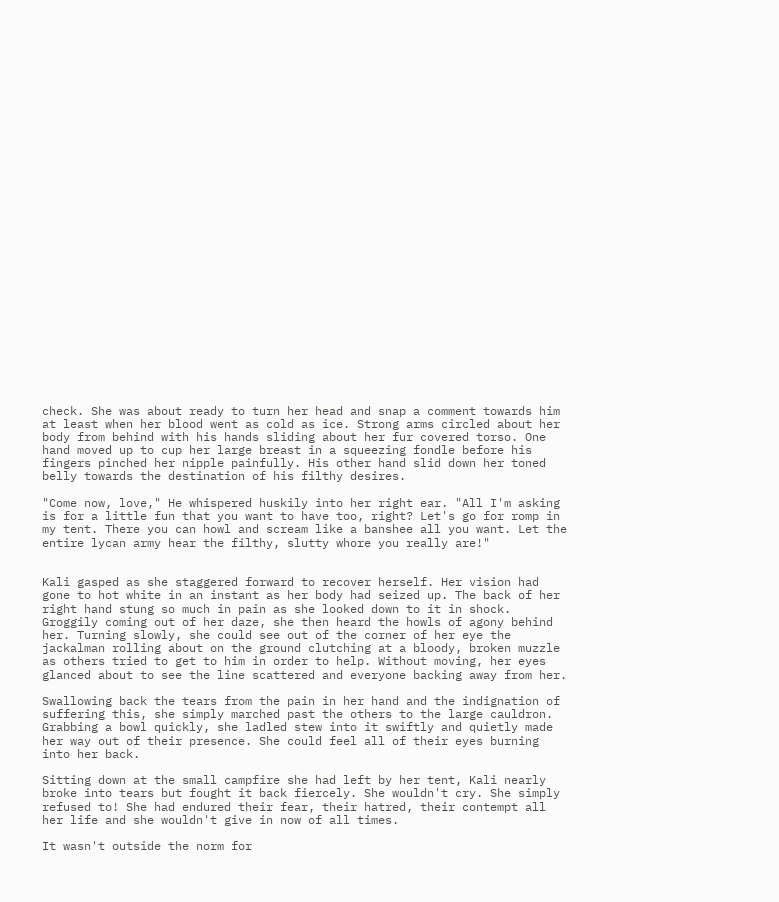check. She was about ready to turn her head and snap a comment towards him at least when her blood went as cold as ice. Strong arms circled about her body from behind with his hands sliding about her fur covered torso. One hand moved up to cup her large breast in a squeezing fondle before his fingers pinched her nipple painfully. His other hand slid down her toned belly towards the destination of his filthy desires.

"Come now, love," He whispered huskily into her right ear. "All I'm asking is for a little fun that you want to have too, right? Let's go for romp in my tent. There you can howl and scream like a banshee all you want. Let the entire lycan army hear the filthy, slutty whore you really are!"


Kali gasped as she staggered forward to recover herself. Her vision had gone to hot white in an instant as her body had seized up. The back of her right hand stung so much in pain as she looked down to it in shock. Groggily coming out of her daze, she then heard the howls of agony behind her. Turning slowly, she could see out of the corner of her eye the jackalman rolling about on the ground clutching at a bloody, broken muzzle as others tried to get to him in order to help. Without moving, her eyes glanced about to see the line scattered and everyone backing away from her.

Swallowing back the tears from the pain in her hand and the indignation of suffering this, she simply marched past the others to the large cauldron. Grabbing a bowl quickly, she ladled stew into it swiftly and quietly made her way out of their presence. She could feel all of their eyes burning into her back.

Sitting down at the small campfire she had left by her tent, Kali nearly broke into tears but fought it back fiercely. She wouldn't cry. She simply refused to! She had endured their fear, their hatred, their contempt all her life and she wouldn't give in now of all times.

It wasn't outside the norm for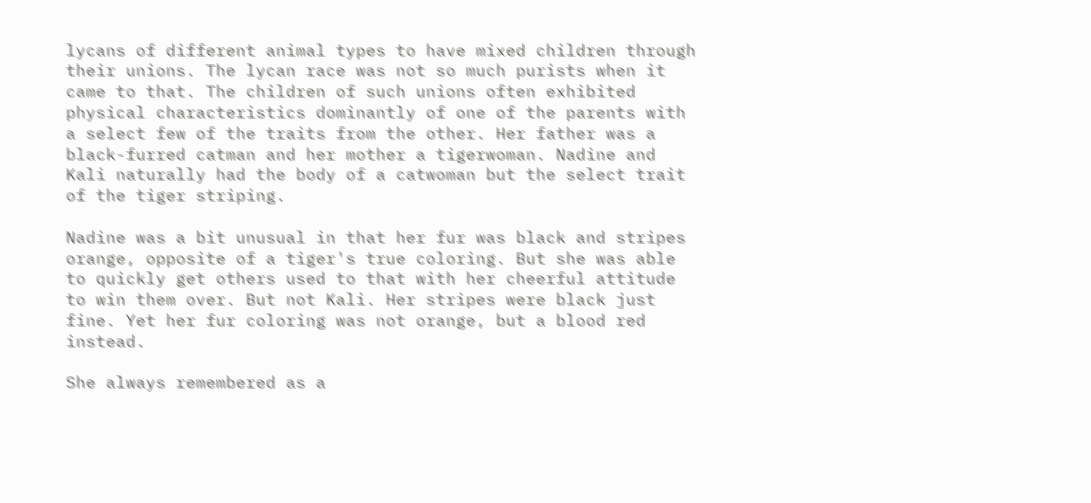lycans of different animal types to have mixed children through their unions. The lycan race was not so much purists when it came to that. The children of such unions often exhibited physical characteristics dominantly of one of the parents with a select few of the traits from the other. Her father was a black-furred catman and her mother a tigerwoman. Nadine and Kali naturally had the body of a catwoman but the select trait of the tiger striping.

Nadine was a bit unusual in that her fur was black and stripes orange, opposite of a tiger's true coloring. But she was able to quickly get others used to that with her cheerful attitude to win them over. But not Kali. Her stripes were black just fine. Yet her fur coloring was not orange, but a blood red instead.

She always remembered as a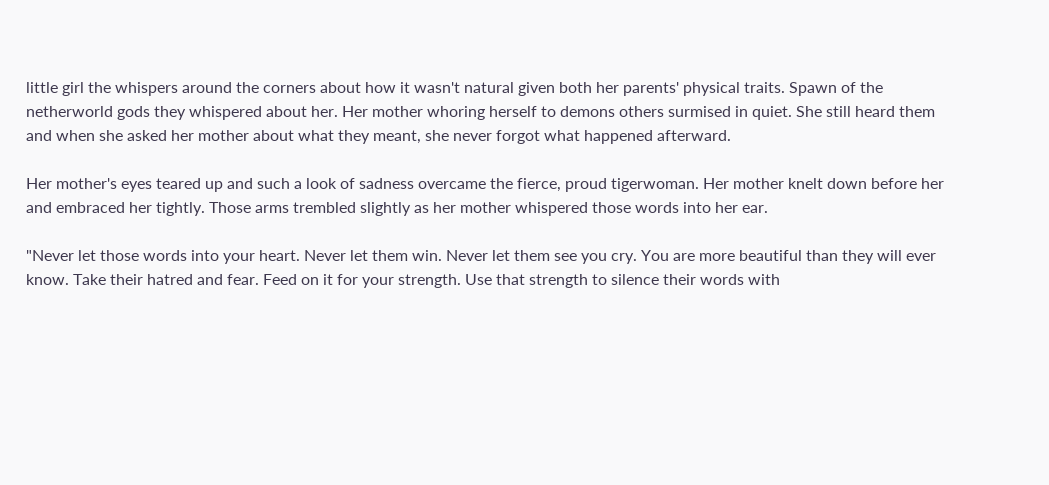little girl the whispers around the corners about how it wasn't natural given both her parents' physical traits. Spawn of the netherworld gods they whispered about her. Her mother whoring herself to demons others surmised in quiet. She still heard them and when she asked her mother about what they meant, she never forgot what happened afterward.

Her mother's eyes teared up and such a look of sadness overcame the fierce, proud tigerwoman. Her mother knelt down before her and embraced her tightly. Those arms trembled slightly as her mother whispered those words into her ear.

"Never let those words into your heart. Never let them win. Never let them see you cry. You are more beautiful than they will ever know. Take their hatred and fear. Feed on it for your strength. Use that strength to silence their words with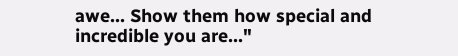awe... Show them how special and incredible you are..."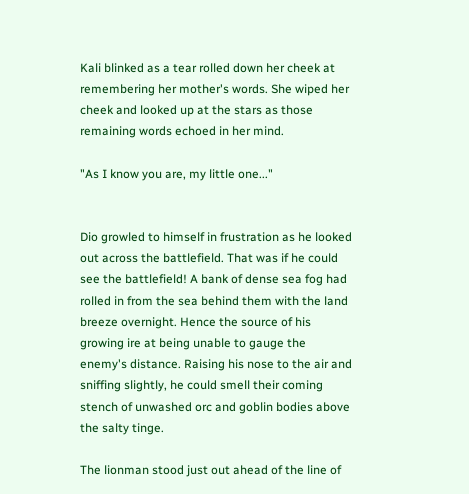Kali blinked as a tear rolled down her cheek at remembering her mother's words. She wiped her cheek and looked up at the stars as those remaining words echoed in her mind.

"As I know you are, my little one..."


Dio growled to himself in frustration as he looked out across the battlefield. That was if he could see the battlefield! A bank of dense sea fog had rolled in from the sea behind them with the land breeze overnight. Hence the source of his growing ire at being unable to gauge the enemy's distance. Raising his nose to the air and sniffing slightly, he could smell their coming stench of unwashed orc and goblin bodies above the salty tinge.

The lionman stood just out ahead of the line of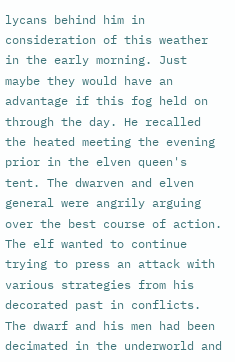lycans behind him in consideration of this weather in the early morning. Just maybe they would have an advantage if this fog held on through the day. He recalled the heated meeting the evening prior in the elven queen's tent. The dwarven and elven general were angrily arguing over the best course of action. The elf wanted to continue trying to press an attack with various strategies from his decorated past in conflicts. The dwarf and his men had been decimated in the underworld and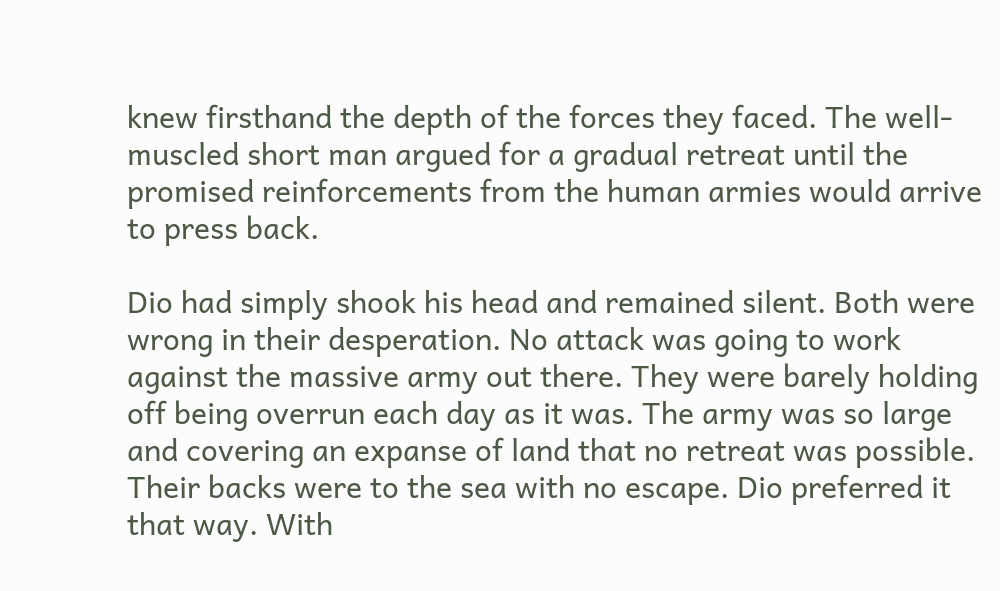knew firsthand the depth of the forces they faced. The well-muscled short man argued for a gradual retreat until the promised reinforcements from the human armies would arrive to press back.

Dio had simply shook his head and remained silent. Both were wrong in their desperation. No attack was going to work against the massive army out there. They were barely holding off being overrun each day as it was. The army was so large and covering an expanse of land that no retreat was possible. Their backs were to the sea with no escape. Dio preferred it that way. With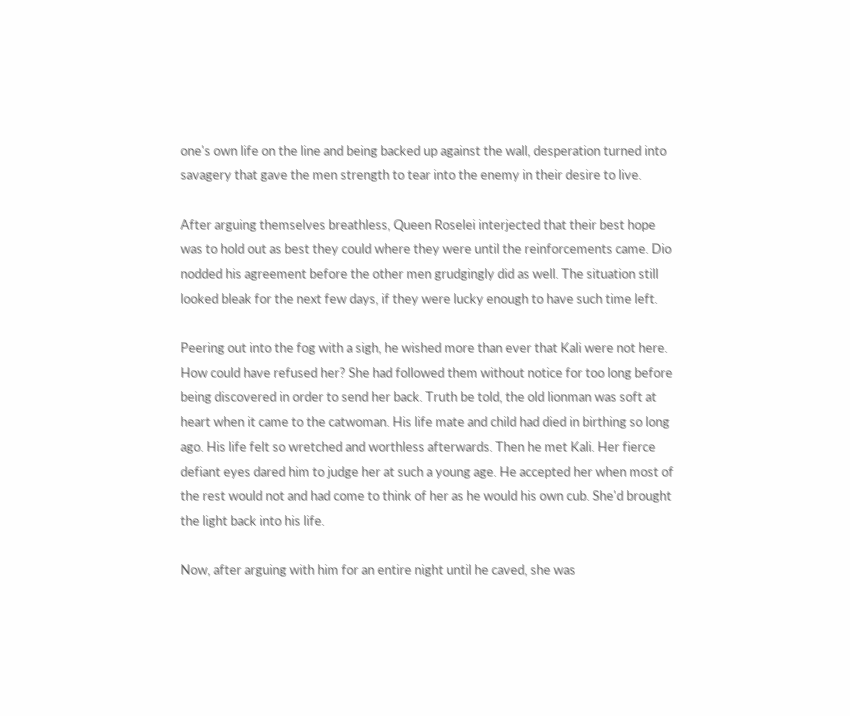one's own life on the line and being backed up against the wall, desperation turned into savagery that gave the men strength to tear into the enemy in their desire to live.

After arguing themselves breathless, Queen Roselei interjected that their best hope was to hold out as best they could where they were until the reinforcements came. Dio nodded his agreement before the other men grudgingly did as well. The situation still looked bleak for the next few days, if they were lucky enough to have such time left.

Peering out into the fog with a sigh, he wished more than ever that Kali were not here. How could have refused her? She had followed them without notice for too long before being discovered in order to send her back. Truth be told, the old lionman was soft at heart when it came to the catwoman. His life mate and child had died in birthing so long ago. His life felt so wretched and worthless afterwards. Then he met Kali. Her fierce defiant eyes dared him to judge her at such a young age. He accepted her when most of the rest would not and had come to think of her as he would his own cub. She'd brought the light back into his life.

Now, after arguing with him for an entire night until he caved, she was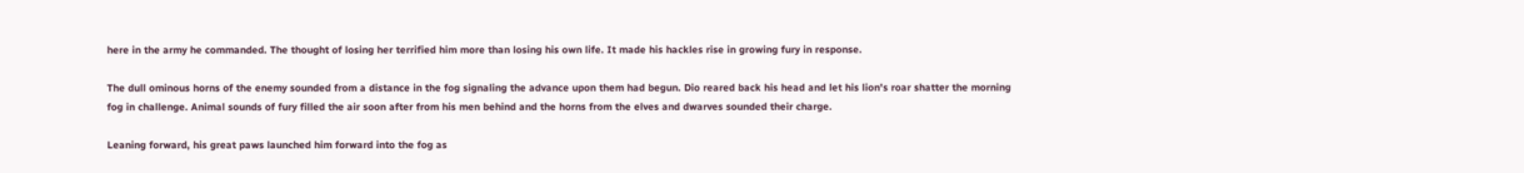here in the army he commanded. The thought of losing her terrified him more than losing his own life. It made his hackles rise in growing fury in response.

The dull ominous horns of the enemy sounded from a distance in the fog signaling the advance upon them had begun. Dio reared back his head and let his lion's roar shatter the morning fog in challenge. Animal sounds of fury filled the air soon after from his men behind and the horns from the elves and dwarves sounded their charge.

Leaning forward, his great paws launched him forward into the fog as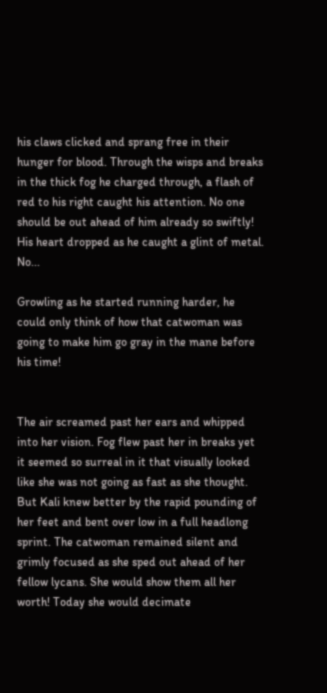his claws clicked and sprang free in their hunger for blood. Through the wisps and breaks in the thick fog he charged through, a flash of red to his right caught his attention. No one should be out ahead of him already so swiftly! His heart dropped as he caught a glint of metal. No...

Growling as he started running harder, he could only think of how that catwoman was going to make him go gray in the mane before his time!


The air screamed past her ears and whipped into her vision. Fog flew past her in breaks yet it seemed so surreal in it that visually looked like she was not going as fast as she thought. But Kali knew better by the rapid pounding of her feet and bent over low in a full headlong sprint. The catwoman remained silent and grimly focused as she sped out ahead of her fellow lycans. She would show them all her worth! Today she would decimate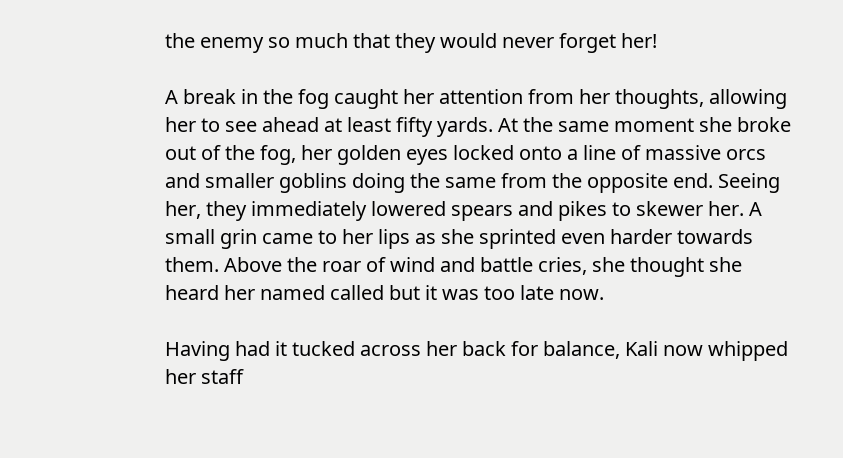the enemy so much that they would never forget her!

A break in the fog caught her attention from her thoughts, allowing her to see ahead at least fifty yards. At the same moment she broke out of the fog, her golden eyes locked onto a line of massive orcs and smaller goblins doing the same from the opposite end. Seeing her, they immediately lowered spears and pikes to skewer her. A small grin came to her lips as she sprinted even harder towards them. Above the roar of wind and battle cries, she thought she heard her named called but it was too late now.

Having had it tucked across her back for balance, Kali now whipped her staff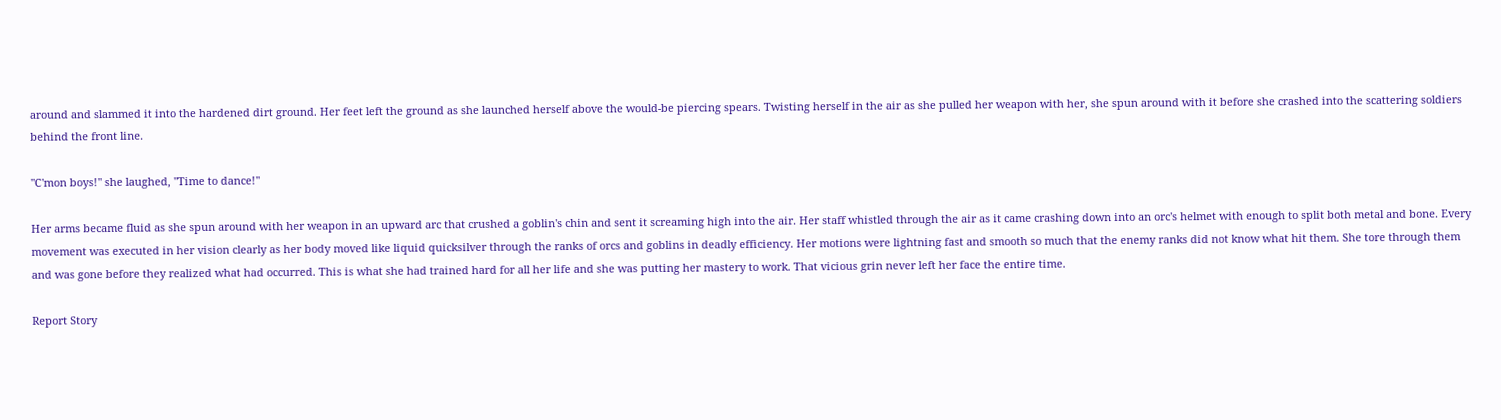around and slammed it into the hardened dirt ground. Her feet left the ground as she launched herself above the would-be piercing spears. Twisting herself in the air as she pulled her weapon with her, she spun around with it before she crashed into the scattering soldiers behind the front line.

"C'mon boys!" she laughed, "Time to dance!"

Her arms became fluid as she spun around with her weapon in an upward arc that crushed a goblin's chin and sent it screaming high into the air. Her staff whistled through the air as it came crashing down into an orc's helmet with enough to split both metal and bone. Every movement was executed in her vision clearly as her body moved like liquid quicksilver through the ranks of orcs and goblins in deadly efficiency. Her motions were lightning fast and smooth so much that the enemy ranks did not know what hit them. She tore through them and was gone before they realized what had occurred. This is what she had trained hard for all her life and she was putting her mastery to work. That vicious grin never left her face the entire time.

Report Story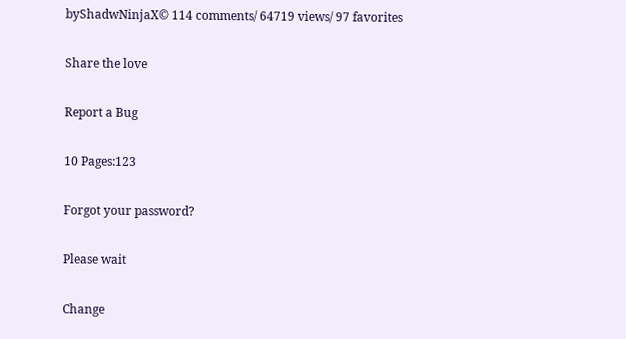byShadwNinjaX© 114 comments/ 64719 views/ 97 favorites

Share the love

Report a Bug

10 Pages:123

Forgot your password?

Please wait

Change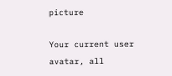picture

Your current user avatar, all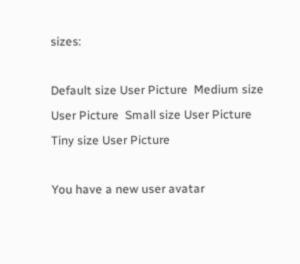sizes:

Default size User Picture  Medium size User Picture  Small size User Picture  Tiny size User Picture

You have a new user avatar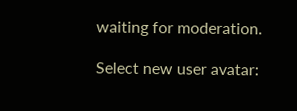waiting for moderation.

Select new user avatar: